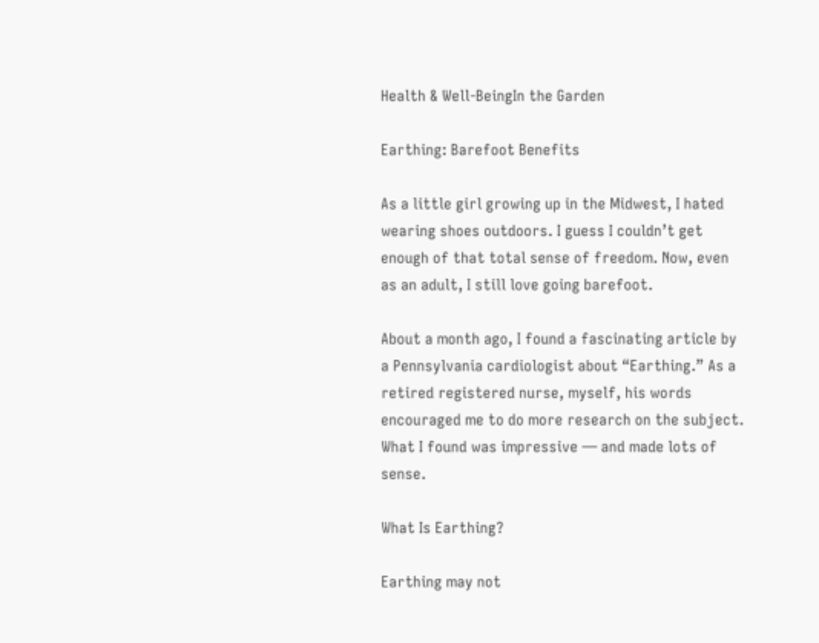Health & Well-BeingIn the Garden

Earthing: Barefoot Benefits

As a little girl growing up in the Midwest, I hated wearing shoes outdoors. I guess I couldn’t get enough of that total sense of freedom. Now, even as an adult, I still love going barefoot.

About a month ago, I found a fascinating article by a Pennsylvania cardiologist about “Earthing.” As a retired registered nurse, myself, his words encouraged me to do more research on the subject. What I found was impressive — and made lots of sense.

What Is Earthing?

Earthing may not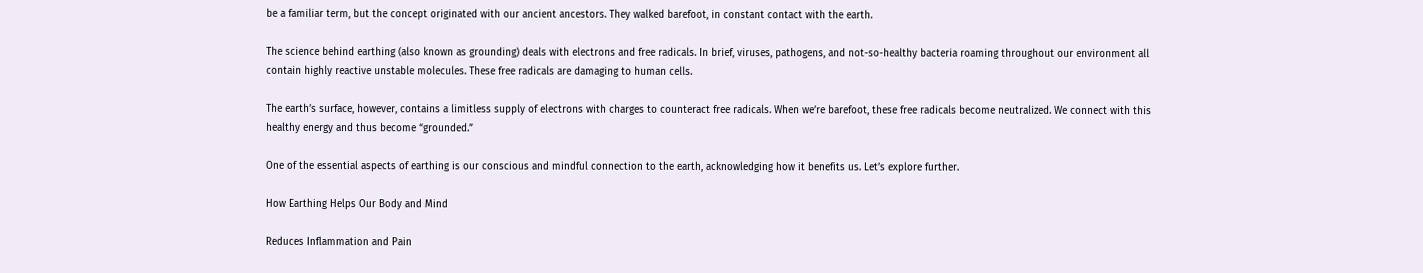be a familiar term, but the concept originated with our ancient ancestors. They walked barefoot, in constant contact with the earth.

The science behind earthing (also known as grounding) deals with electrons and free radicals. In brief, viruses, pathogens, and not-so-healthy bacteria roaming throughout our environment all contain highly reactive unstable molecules. These free radicals are damaging to human cells.

The earth’s surface, however, contains a limitless supply of electrons with charges to counteract free radicals. When we’re barefoot, these free radicals become neutralized. We connect with this healthy energy and thus become “grounded.”

One of the essential aspects of earthing is our conscious and mindful connection to the earth, acknowledging how it benefits us. Let’s explore further.

How Earthing Helps Our Body and Mind

Reduces Inflammation and Pain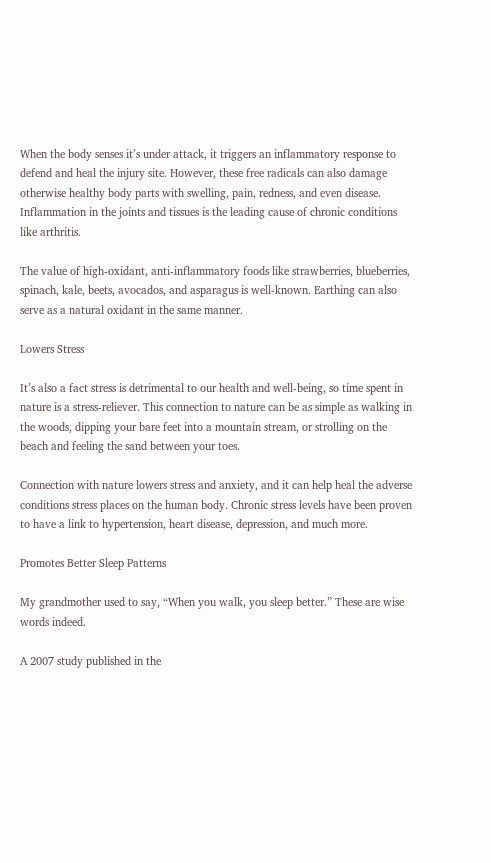When the body senses it’s under attack, it triggers an inflammatory response to defend and heal the injury site. However, these free radicals can also damage otherwise healthy body parts with swelling, pain, redness, and even disease. Inflammation in the joints and tissues is the leading cause of chronic conditions like arthritis.

The value of high-oxidant, anti-inflammatory foods like strawberries, blueberries, spinach, kale, beets, avocados, and asparagus is well-known. Earthing can also serve as a natural oxidant in the same manner.

Lowers Stress

It’s also a fact stress is detrimental to our health and well-being, so time spent in nature is a stress-reliever. This connection to nature can be as simple as walking in the woods, dipping your bare feet into a mountain stream, or strolling on the beach and feeling the sand between your toes.

Connection with nature lowers stress and anxiety, and it can help heal the adverse conditions stress places on the human body. Chronic stress levels have been proven to have a link to hypertension, heart disease, depression, and much more.

Promotes Better Sleep Patterns

My grandmother used to say, “When you walk, you sleep better.” These are wise words indeed.

A 2007 study published in the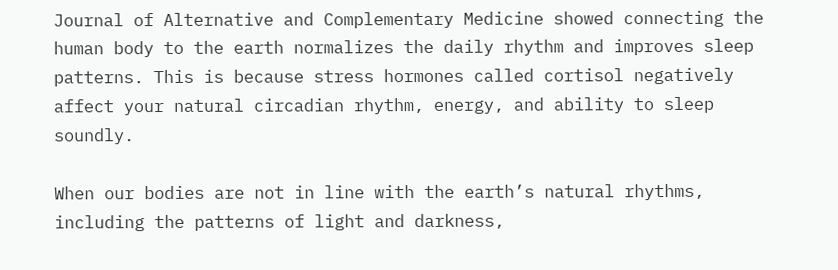Journal of Alternative and Complementary Medicine showed connecting the human body to the earth normalizes the daily rhythm and improves sleep patterns. This is because stress hormones called cortisol negatively affect your natural circadian rhythm, energy, and ability to sleep soundly.

When our bodies are not in line with the earth’s natural rhythms, including the patterns of light and darkness,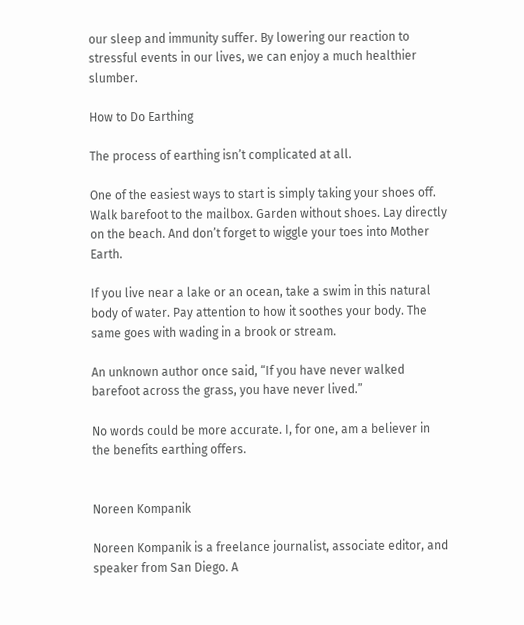our sleep and immunity suffer. By lowering our reaction to stressful events in our lives, we can enjoy a much healthier slumber.

How to Do Earthing

The process of earthing isn’t complicated at all.

One of the easiest ways to start is simply taking your shoes off. Walk barefoot to the mailbox. Garden without shoes. Lay directly on the beach. And don’t forget to wiggle your toes into Mother Earth.

If you live near a lake or an ocean, take a swim in this natural body of water. Pay attention to how it soothes your body. The same goes with wading in a brook or stream.

An unknown author once said, “If you have never walked barefoot across the grass, you have never lived.”

No words could be more accurate. I, for one, am a believer in the benefits earthing offers.


Noreen Kompanik

Noreen Kompanik is a freelance journalist, associate editor, and speaker from San Diego. A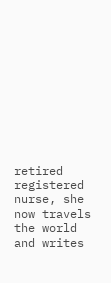retired registered nurse, she now travels the world and writes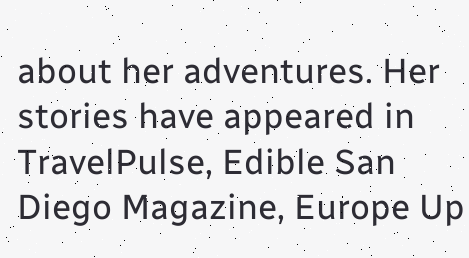about her adventures. Her stories have appeared in TravelPulse, Edible San Diego Magazine, Europe Up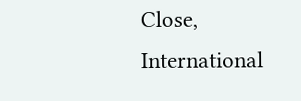Close, International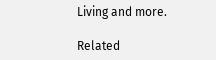Living and more.

Related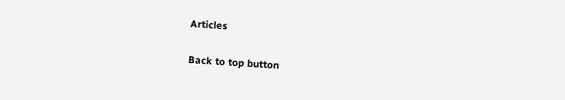Articles

Back to top button